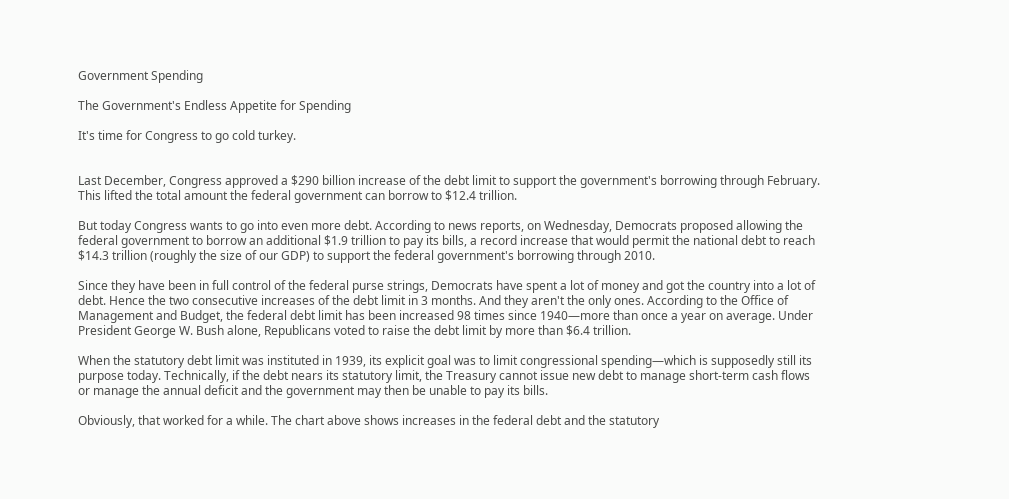Government Spending

The Government's Endless Appetite for Spending

It's time for Congress to go cold turkey.


Last December, Congress approved a $290 billion increase of the debt limit to support the government's borrowing through February. This lifted the total amount the federal government can borrow to $12.4 trillion.

But today Congress wants to go into even more debt. According to news reports, on Wednesday, Democrats proposed allowing the federal government to borrow an additional $1.9 trillion to pay its bills, a record increase that would permit the national debt to reach $14.3 trillion (roughly the size of our GDP) to support the federal government's borrowing through 2010.

Since they have been in full control of the federal purse strings, Democrats have spent a lot of money and got the country into a lot of debt. Hence the two consecutive increases of the debt limit in 3 months. And they aren't the only ones. According to the Office of Management and Budget, the federal debt limit has been increased 98 times since 1940—more than once a year on average. Under President George W. Bush alone, Republicans voted to raise the debt limit by more than $6.4 trillion.

When the statutory debt limit was instituted in 1939, its explicit goal was to limit congressional spending—which is supposedly still its purpose today. Technically, if the debt nears its statutory limit, the Treasury cannot issue new debt to manage short-term cash flows or manage the annual deficit and the government may then be unable to pay its bills.

Obviously, that worked for a while. The chart above shows increases in the federal debt and the statutory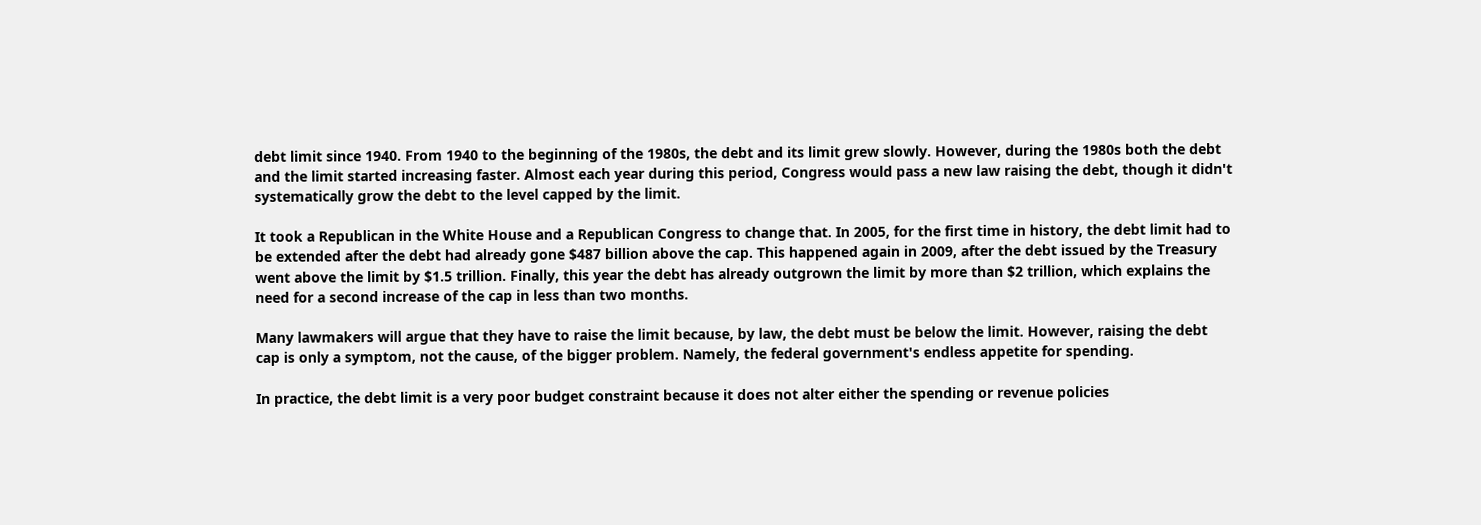debt limit since 1940. From 1940 to the beginning of the 1980s, the debt and its limit grew slowly. However, during the 1980s both the debt and the limit started increasing faster. Almost each year during this period, Congress would pass a new law raising the debt, though it didn't systematically grow the debt to the level capped by the limit.

It took a Republican in the White House and a Republican Congress to change that. In 2005, for the first time in history, the debt limit had to be extended after the debt had already gone $487 billion above the cap. This happened again in 2009, after the debt issued by the Treasury went above the limit by $1.5 trillion. Finally, this year the debt has already outgrown the limit by more than $2 trillion, which explains the need for a second increase of the cap in less than two months.

Many lawmakers will argue that they have to raise the limit because, by law, the debt must be below the limit. However, raising the debt cap is only a symptom, not the cause, of the bigger problem. Namely, the federal government's endless appetite for spending.

In practice, the debt limit is a very poor budget constraint because it does not alter either the spending or revenue policies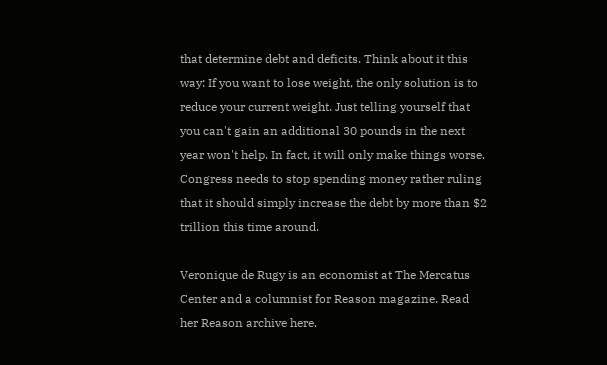that determine debt and deficits. Think about it this way: If you want to lose weight, the only solution is to reduce your current weight. Just telling yourself that you can't gain an additional 30 pounds in the next year won't help. In fact, it will only make things worse. Congress needs to stop spending money rather ruling that it should simply increase the debt by more than $2 trillion this time around.

Veronique de Rugy is an economist at The Mercatus Center and a columnist for Reason magazine. Read her Reason archive here.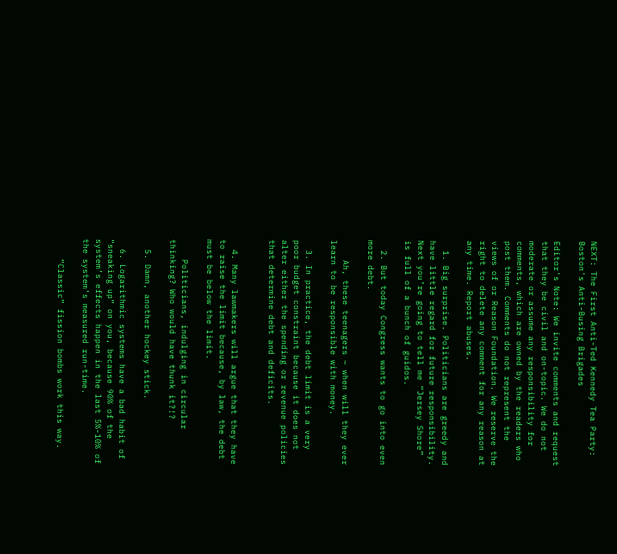NEXT: The First Anti-Ted Kennedy Tea Party: Boston's Anti-Busing Brigades

Editor's Note: We invite comments and request that they be civil and on-topic. We do not moderate or assume any responsibility for comments, which are owned by the readers who post them. Comments do not represent the views of or Reason Foundation. We reserve the right to delete any comment for any reason at any time. Report abuses.

  1. Big surprise. Politicians are greedy and have little regard for future responsibility. Next you’re going to tell me “Jersey Shore” is full of a bunch of guidos.

  2. But today Congress wants to go into even more debt.

    Ah, these teenagers – when will they ever learn to be responsible with money.

  3. In practice, the debt limit is a very poor budget constraint because it does not alter either the spending or revenue policies that determine debt and deficits.


  4. Many lawmakers will argue that they have to raise the limit because, by law, the debt must be below the limit.

    Politicians, indulging in circular thinking? Who would have thunk it?!?

  5. Damn, another hockey stick.

  6. Logarithmic systems have a bad habit of “sneaking up” on you, because 90% of the system’s effects happen in the last 5%-10% of the system’s measured run-time.

    “Classic” fission bombs work this way.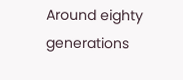Around eighty generations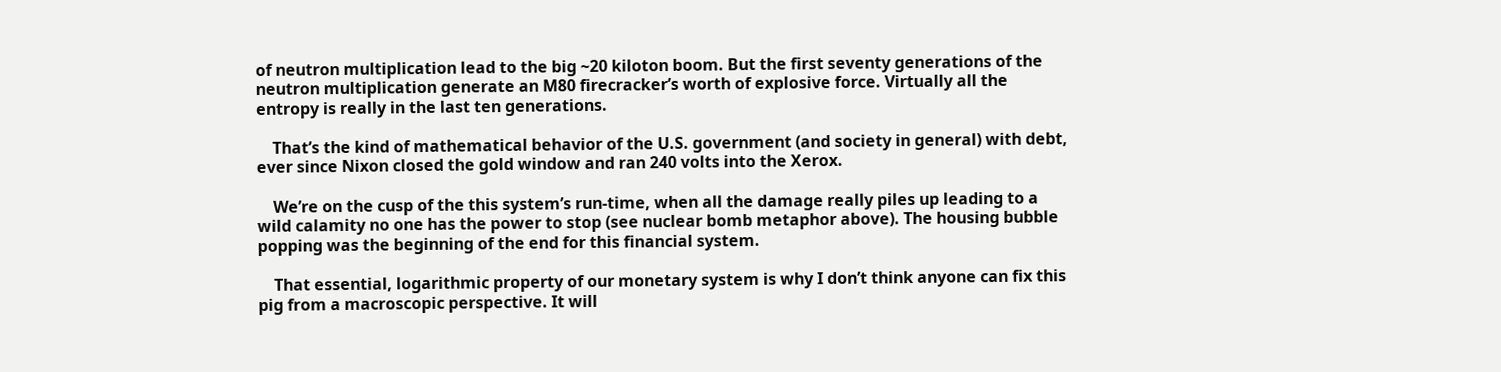of neutron multiplication lead to the big ~20 kiloton boom. But the first seventy generations of the neutron multiplication generate an M80 firecracker’s worth of explosive force. Virtually all the entropy is really in the last ten generations.

    That’s the kind of mathematical behavior of the U.S. government (and society in general) with debt, ever since Nixon closed the gold window and ran 240 volts into the Xerox.

    We’re on the cusp of the this system’s run-time, when all the damage really piles up leading to a wild calamity no one has the power to stop (see nuclear bomb metaphor above). The housing bubble popping was the beginning of the end for this financial system.

    That essential, logarithmic property of our monetary system is why I don’t think anyone can fix this pig from a macroscopic perspective. It will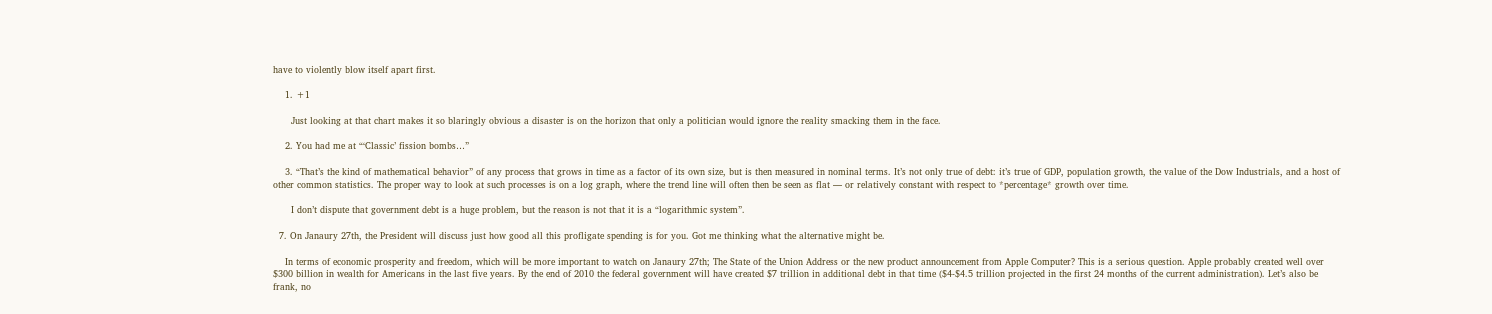have to violently blow itself apart first.

    1. +1

      Just looking at that chart makes it so blaringly obvious a disaster is on the horizon that only a politician would ignore the reality smacking them in the face.

    2. You had me at “‘Classic’ fission bombs…”

    3. “That’s the kind of mathematical behavior” of any process that grows in time as a factor of its own size, but is then measured in nominal terms. It’s not only true of debt: it’s true of GDP, population growth, the value of the Dow Industrials, and a host of other common statistics. The proper way to look at such processes is on a log graph, where the trend line will often then be seen as flat — or relatively constant with respect to *percentage* growth over time.

      I don’t dispute that government debt is a huge problem, but the reason is not that it is a “logarithmic system”.

  7. On Janaury 27th, the President will discuss just how good all this profligate spending is for you. Got me thinking what the alternative might be.

    In terms of economic prosperity and freedom, which will be more important to watch on Janaury 27th; The State of the Union Address or the new product announcement from Apple Computer? This is a serious question. Apple probably created well over $300 billion in wealth for Americans in the last five years. By the end of 2010 the federal government will have created $7 trillion in additional debt in that time ($4-$4.5 trillion projected in the first 24 months of the current administration). Let’s also be frank, no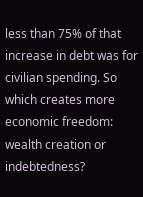less than 75% of that increase in debt was for civilian spending. So which creates more economic freedom: wealth creation or indebtedness?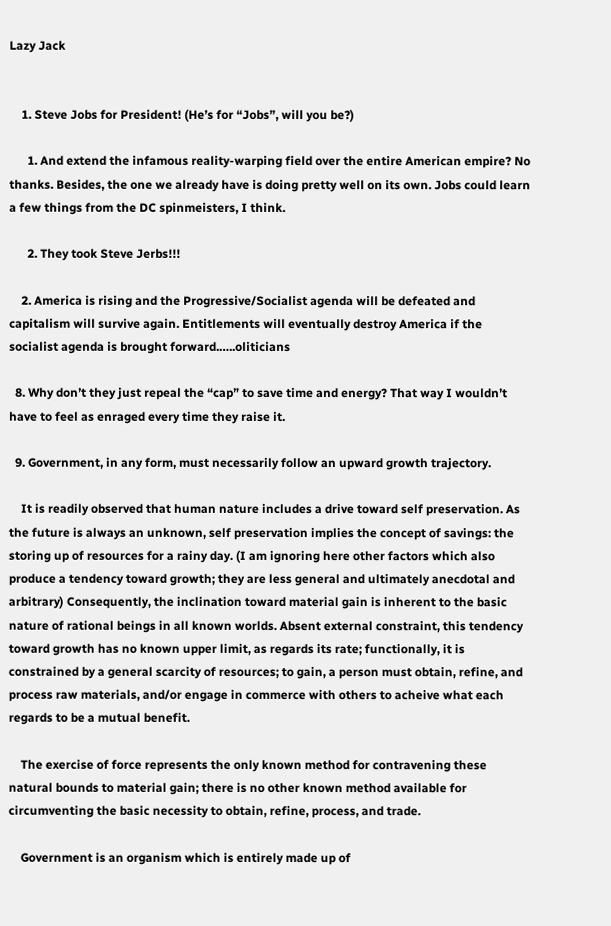Lazy Jack


    1. Steve Jobs for President! (He’s for “Jobs”, will you be?)

      1. And extend the infamous reality-warping field over the entire American empire? No thanks. Besides, the one we already have is doing pretty well on its own. Jobs could learn a few things from the DC spinmeisters, I think.

      2. They took Steve Jerbs!!!

    2. America is rising and the Progressive/Socialist agenda will be defeated and capitalism will survive again. Entitlements will eventually destroy America if the socialist agenda is brought forward.…..oliticians

  8. Why don’t they just repeal the “cap” to save time and energy? That way I wouldn’t have to feel as enraged every time they raise it.

  9. Government, in any form, must necessarily follow an upward growth trajectory.

    It is readily observed that human nature includes a drive toward self preservation. As the future is always an unknown, self preservation implies the concept of savings: the storing up of resources for a rainy day. (I am ignoring here other factors which also produce a tendency toward growth; they are less general and ultimately anecdotal and arbitrary) Consequently, the inclination toward material gain is inherent to the basic nature of rational beings in all known worlds. Absent external constraint, this tendency toward growth has no known upper limit, as regards its rate; functionally, it is constrained by a general scarcity of resources; to gain, a person must obtain, refine, and process raw materials, and/or engage in commerce with others to acheive what each regards to be a mutual benefit.

    The exercise of force represents the only known method for contravening these natural bounds to material gain; there is no other known method available for circumventing the basic necessity to obtain, refine, process, and trade.

    Government is an organism which is entirely made up of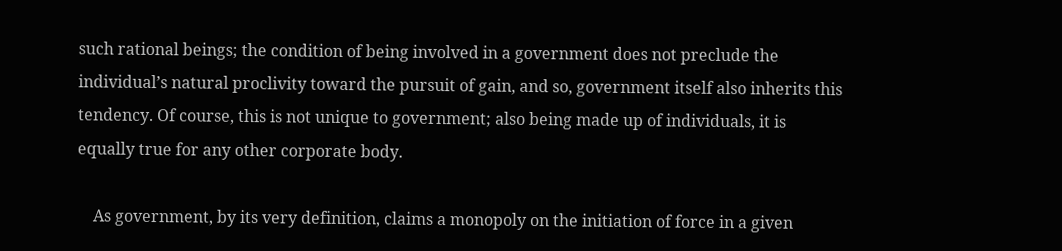such rational beings; the condition of being involved in a government does not preclude the individual’s natural proclivity toward the pursuit of gain, and so, government itself also inherits this tendency. Of course, this is not unique to government; also being made up of individuals, it is equally true for any other corporate body.

    As government, by its very definition, claims a monopoly on the initiation of force in a given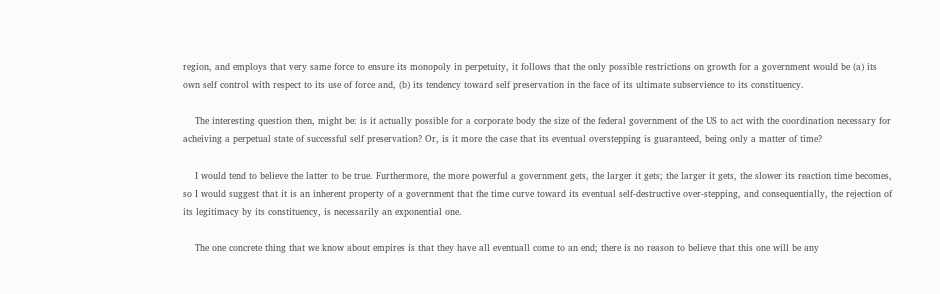region, and employs that very same force to ensure its monopoly in perpetuity, it follows that the only possible restrictions on growth for a government would be (a) its own self control with respect to its use of force and, (b) its tendency toward self preservation in the face of its ultimate subservience to its constituency.

    The interesting question then, might be: is it actually possible for a corporate body the size of the federal government of the US to act with the coordination necessary for acheiving a perpetual state of successful self preservation? Or, is it more the case that its eventual overstepping is guaranteed, being only a matter of time?

    I would tend to believe the latter to be true. Furthermore, the more powerful a government gets, the larger it gets; the larger it gets, the slower its reaction time becomes, so I would suggest that it is an inherent property of a government that the time curve toward its eventual self-destructive over-stepping, and consequentially, the rejection of its legitimacy by its constituency, is necessarily an exponential one.

    The one concrete thing that we know about empires is that they have all eventuall come to an end; there is no reason to believe that this one will be any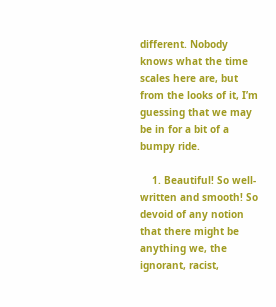different. Nobody knows what the time scales here are, but from the looks of it, I’m guessing that we may be in for a bit of a bumpy ride.

    1. Beautiful! So well-written and smooth! So devoid of any notion that there might be anything we, the ignorant, racist,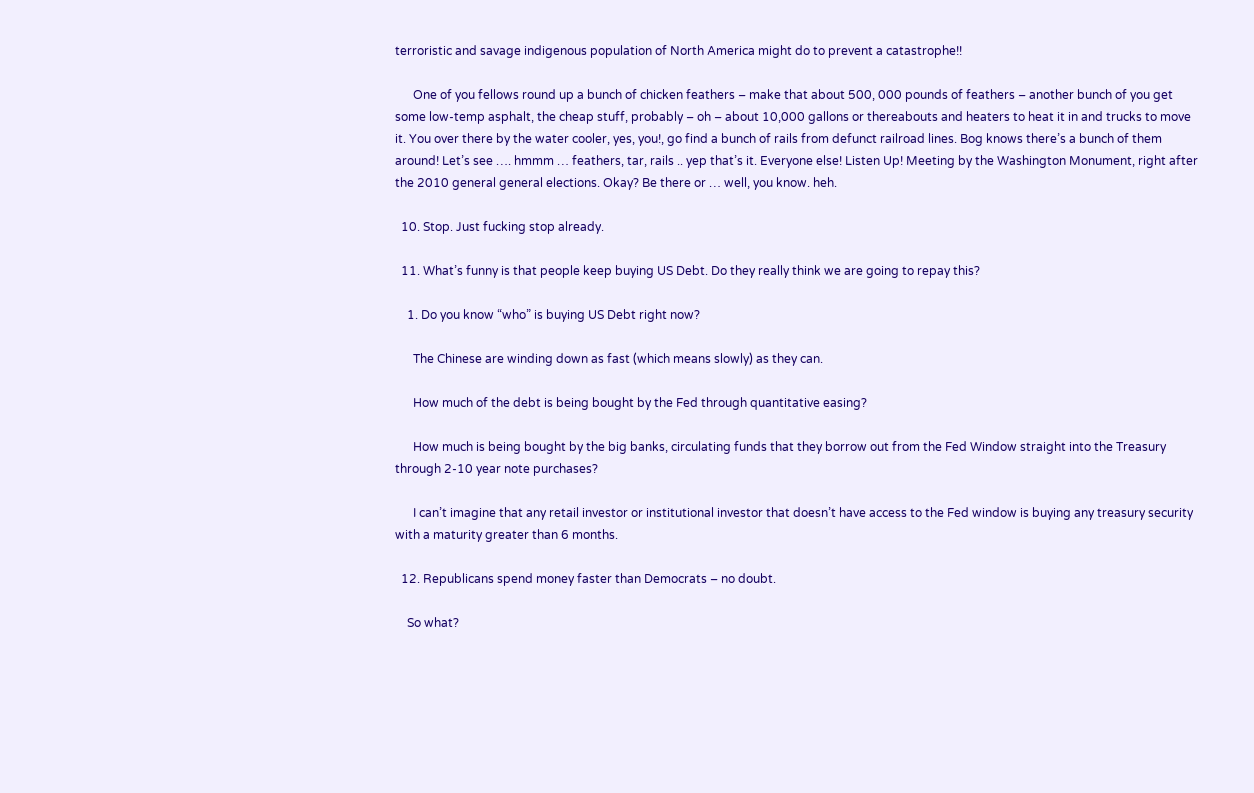terroristic and savage indigenous population of North America might do to prevent a catastrophe!!

      One of you fellows round up a bunch of chicken feathers – make that about 500, 000 pounds of feathers – another bunch of you get some low-temp asphalt, the cheap stuff, probably – oh – about 10,000 gallons or thereabouts and heaters to heat it in and trucks to move it. You over there by the water cooler, yes, you!, go find a bunch of rails from defunct railroad lines. Bog knows there’s a bunch of them around! Let’s see …. hmmm … feathers, tar, rails .. yep that’s it. Everyone else! Listen Up! Meeting by the Washington Monument, right after the 2010 general general elections. Okay? Be there or … well, you know. heh.

  10. Stop. Just fucking stop already.

  11. What’s funny is that people keep buying US Debt. Do they really think we are going to repay this?

    1. Do you know “who” is buying US Debt right now?

      The Chinese are winding down as fast (which means slowly) as they can.

      How much of the debt is being bought by the Fed through quantitative easing?

      How much is being bought by the big banks, circulating funds that they borrow out from the Fed Window straight into the Treasury through 2-10 year note purchases?

      I can’t imagine that any retail investor or institutional investor that doesn’t have access to the Fed window is buying any treasury security with a maturity greater than 6 months.

  12. Republicans spend money faster than Democrats – no doubt.

    So what?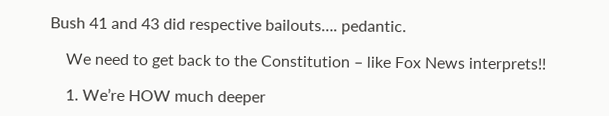Bush 41 and 43 did respective bailouts…. pedantic.

    We need to get back to the Constitution – like Fox News interprets!!

    1. We’re HOW much deeper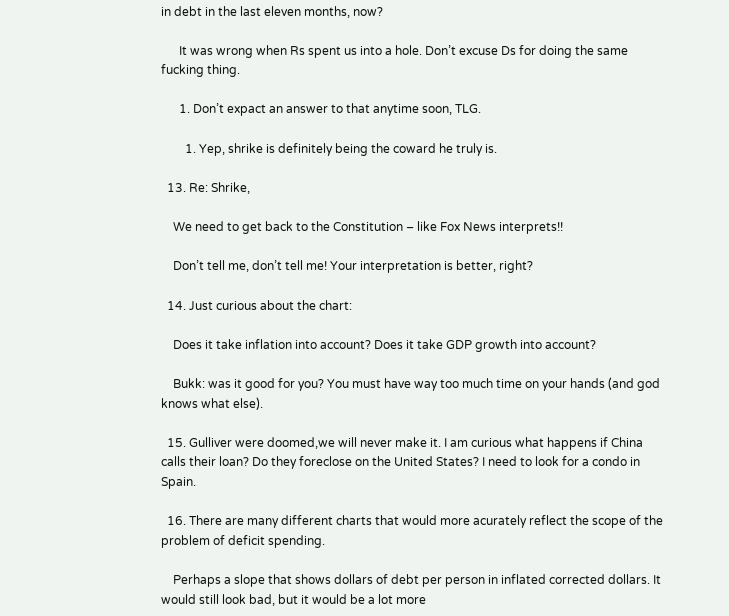in debt in the last eleven months, now?

      It was wrong when Rs spent us into a hole. Don’t excuse Ds for doing the same fucking thing.

      1. Don’t expact an answer to that anytime soon, TLG.

        1. Yep, shrike is definitely being the coward he truly is.

  13. Re: Shrike,

    We need to get back to the Constitution – like Fox News interprets!!

    Don’t tell me, don’t tell me! Your interpretation is better, right?

  14. Just curious about the chart:

    Does it take inflation into account? Does it take GDP growth into account?

    Bukk: was it good for you? You must have way too much time on your hands (and god knows what else).

  15. Gulliver were doomed,we will never make it. I am curious what happens if China calls their loan? Do they foreclose on the United States? I need to look for a condo in Spain.

  16. There are many different charts that would more acurately reflect the scope of the problem of deficit spending.

    Perhaps a slope that shows dollars of debt per person in inflated corrected dollars. It would still look bad, but it would be a lot more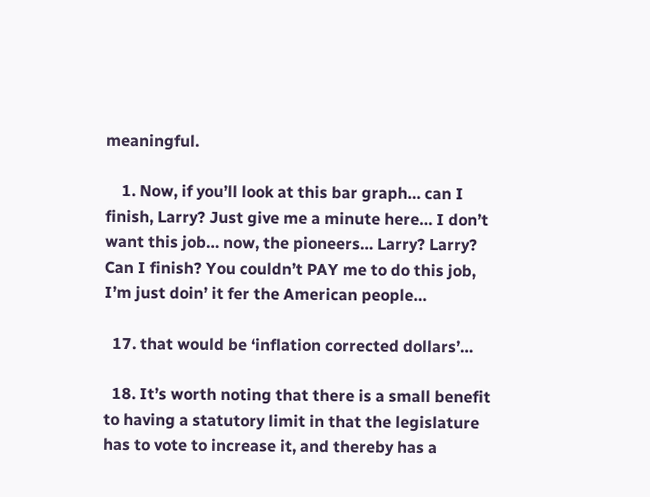meaningful.

    1. Now, if you’ll look at this bar graph… can I finish, Larry? Just give me a minute here… I don’t want this job… now, the pioneers… Larry? Larry? Can I finish? You couldn’t PAY me to do this job, I’m just doin’ it fer the American people…

  17. that would be ‘inflation corrected dollars’…

  18. It’s worth noting that there is a small benefit to having a statutory limit in that the legislature has to vote to increase it, and thereby has a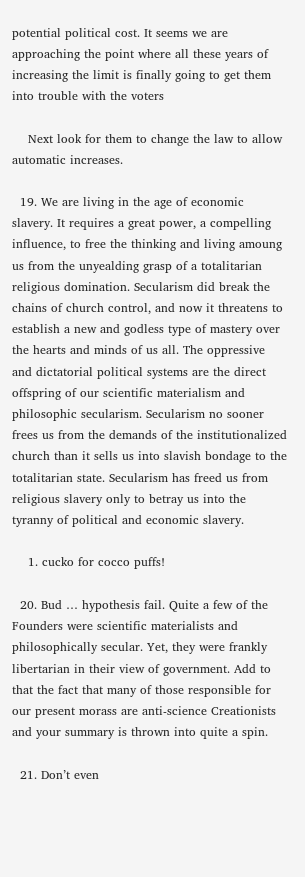potential political cost. It seems we are approaching the point where all these years of increasing the limit is finally going to get them into trouble with the voters

    Next look for them to change the law to allow automatic increases.

  19. We are living in the age of economic slavery. It requires a great power, a compelling influence, to free the thinking and living amoung us from the unyealding grasp of a totalitarian religious domination. Secularism did break the chains of church control, and now it threatens to establish a new and godless type of mastery over the hearts and minds of us all. The oppressive and dictatorial political systems are the direct offspring of our scientific materialism and philosophic secularism. Secularism no sooner frees us from the demands of the institutionalized church than it sells us into slavish bondage to the totalitarian state. Secularism has freed us from religious slavery only to betray us into the tyranny of political and economic slavery.

    1. cucko for cocco puffs!

  20. Bud … hypothesis fail. Quite a few of the Founders were scientific materialists and philosophically secular. Yet, they were frankly libertarian in their view of government. Add to that the fact that many of those responsible for our present morass are anti-science Creationists and your summary is thrown into quite a spin.

  21. Don’t even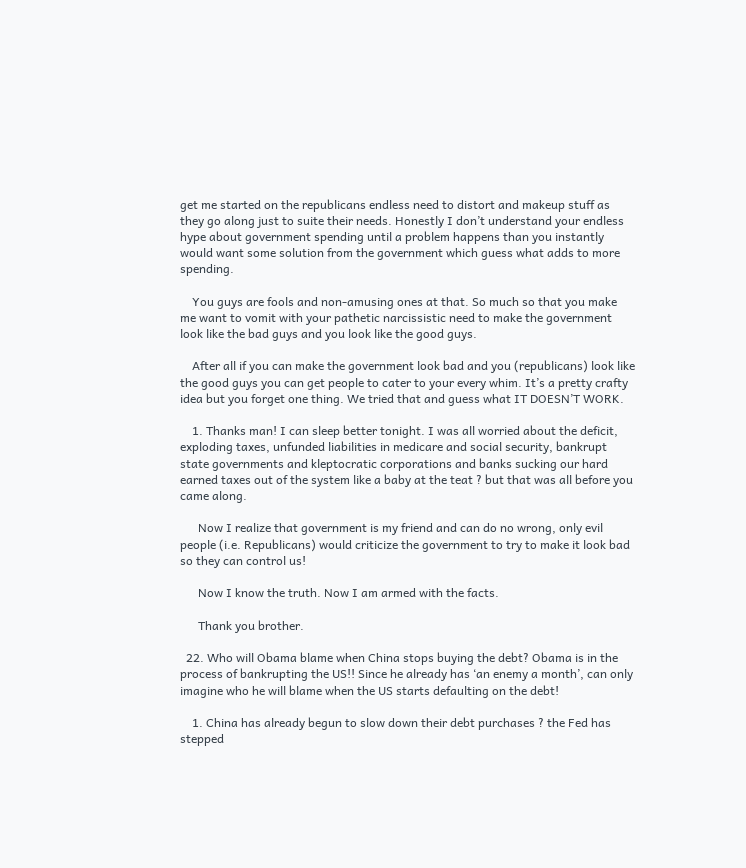get me started on the republicans endless need to distort and makeup stuff as they go along just to suite their needs. Honestly I don’t understand your endless hype about government spending until a problem happens than you instantly would want some solution from the government which guess what adds to more spending.

    You guys are fools and non-amusing ones at that. So much so that you make me want to vomit with your pathetic narcissistic need to make the government look like the bad guys and you look like the good guys.

    After all if you can make the government look bad and you (republicans) look like the good guys you can get people to cater to your every whim. It’s a pretty crafty idea but you forget one thing. We tried that and guess what IT DOESN’T WORK.

    1. Thanks man! I can sleep better tonight. I was all worried about the deficit, exploding taxes, unfunded liabilities in medicare and social security, bankrupt state governments and kleptocratic corporations and banks sucking our hard earned taxes out of the system like a baby at the teat ? but that was all before you came along.

      Now I realize that government is my friend and can do no wrong, only evil people (i.e. Republicans) would criticize the government to try to make it look bad so they can control us!

      Now I know the truth. Now I am armed with the facts.

      Thank you brother.

  22. Who will Obama blame when China stops buying the debt? Obama is in the process of bankrupting the US!! Since he already has ‘an enemy a month’, can only imagine who he will blame when the US starts defaulting on the debt!

    1. China has already begun to slow down their debt purchases ? the Fed has stepped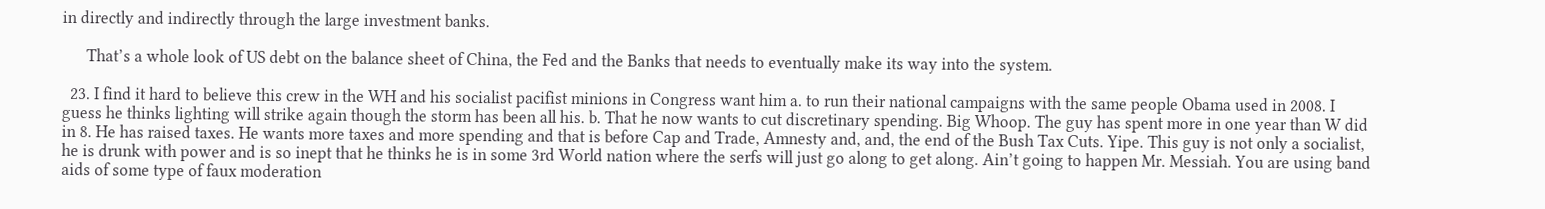in directly and indirectly through the large investment banks.

      That’s a whole look of US debt on the balance sheet of China, the Fed and the Banks that needs to eventually make its way into the system.

  23. I find it hard to believe this crew in the WH and his socialist pacifist minions in Congress want him a. to run their national campaigns with the same people Obama used in 2008. I guess he thinks lighting will strike again though the storm has been all his. b. That he now wants to cut discretinary spending. Big Whoop. The guy has spent more in one year than W did in 8. He has raised taxes. He wants more taxes and more spending and that is before Cap and Trade, Amnesty and, and, the end of the Bush Tax Cuts. Yipe. This guy is not only a socialist, he is drunk with power and is so inept that he thinks he is in some 3rd World nation where the serfs will just go along to get along. Ain’t going to happen Mr. Messiah. You are using band aids of some type of faux moderation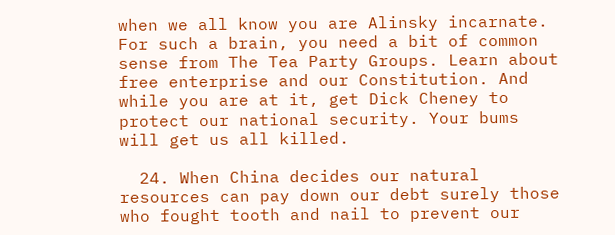when we all know you are Alinsky incarnate. For such a brain, you need a bit of common sense from The Tea Party Groups. Learn about free enterprise and our Constitution. And while you are at it, get Dick Cheney to protect our national security. Your bums will get us all killed.

  24. When China decides our natural resources can pay down our debt surely those who fought tooth and nail to prevent our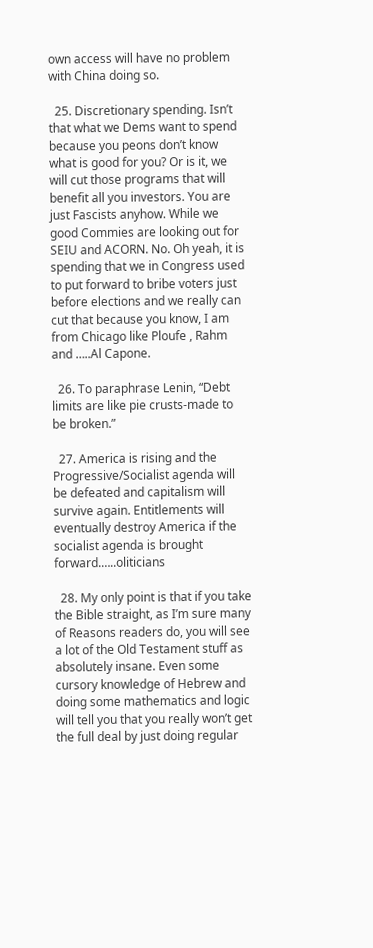own access will have no problem with China doing so.

  25. Discretionary spending. Isn’t that what we Dems want to spend because you peons don’t know what is good for you? Or is it, we will cut those programs that will benefit all you investors. You are just Fascists anyhow. While we good Commies are looking out for SEIU and ACORN. No. Oh yeah, it is spending that we in Congress used to put forward to bribe voters just before elections and we really can cut that because you know, I am from Chicago like Ploufe , Rahm and …..Al Capone.

  26. To paraphrase Lenin, “Debt limits are like pie crusts-made to be broken.”

  27. America is rising and the Progressive/Socialist agenda will be defeated and capitalism will survive again. Entitlements will eventually destroy America if the socialist agenda is brought forward.…..oliticians

  28. My only point is that if you take the Bible straight, as I’m sure many of Reasons readers do, you will see a lot of the Old Testament stuff as absolutely insane. Even some cursory knowledge of Hebrew and doing some mathematics and logic will tell you that you really won’t get the full deal by just doing regular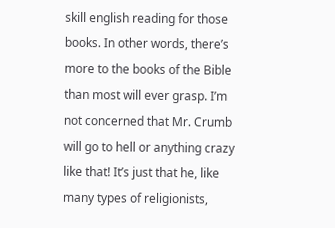skill english reading for those books. In other words, there’s more to the books of the Bible than most will ever grasp. I’m not concerned that Mr. Crumb will go to hell or anything crazy like that! It’s just that he, like many types of religionists,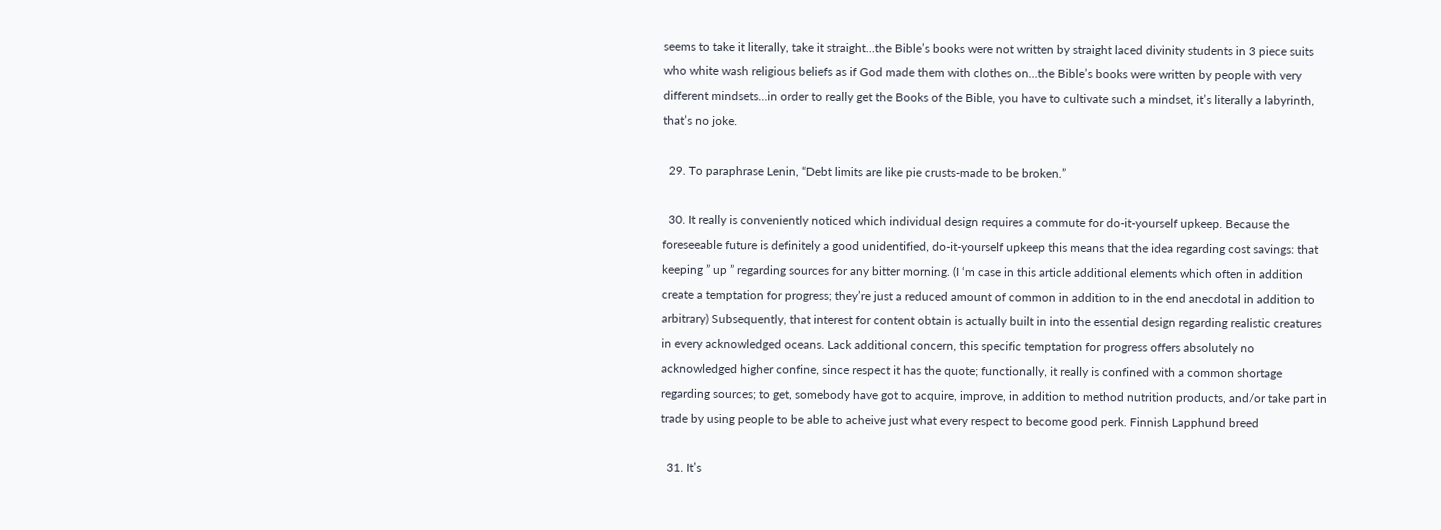seems to take it literally, take it straight…the Bible’s books were not written by straight laced divinity students in 3 piece suits who white wash religious beliefs as if God made them with clothes on…the Bible’s books were written by people with very different mindsets…in order to really get the Books of the Bible, you have to cultivate such a mindset, it’s literally a labyrinth, that’s no joke.

  29. To paraphrase Lenin, “Debt limits are like pie crusts-made to be broken.”

  30. It really is conveniently noticed which individual design requires a commute for do-it-yourself upkeep. Because the foreseeable future is definitely a good unidentified, do-it-yourself upkeep this means that the idea regarding cost savings: that keeping ” up ” regarding sources for any bitter morning. (I ‘m case in this article additional elements which often in addition create a temptation for progress; they’re just a reduced amount of common in addition to in the end anecdotal in addition to arbitrary) Subsequently, that interest for content obtain is actually built in into the essential design regarding realistic creatures in every acknowledged oceans. Lack additional concern, this specific temptation for progress offers absolutely no acknowledged higher confine, since respect it has the quote; functionally, it really is confined with a common shortage regarding sources; to get, somebody have got to acquire, improve, in addition to method nutrition products, and/or take part in trade by using people to be able to acheive just what every respect to become good perk. Finnish Lapphund breed

  31. It’s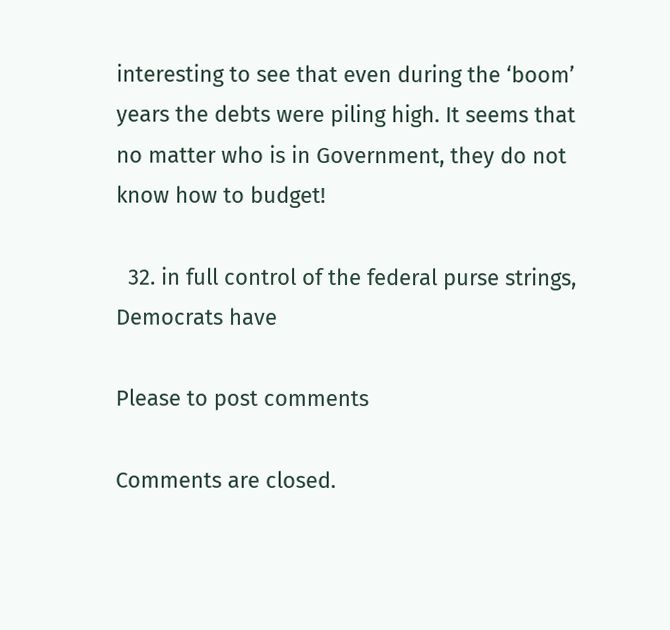interesting to see that even during the ‘boom’ years the debts were piling high. It seems that no matter who is in Government, they do not know how to budget!

  32. in full control of the federal purse strings, Democrats have

Please to post comments

Comments are closed.